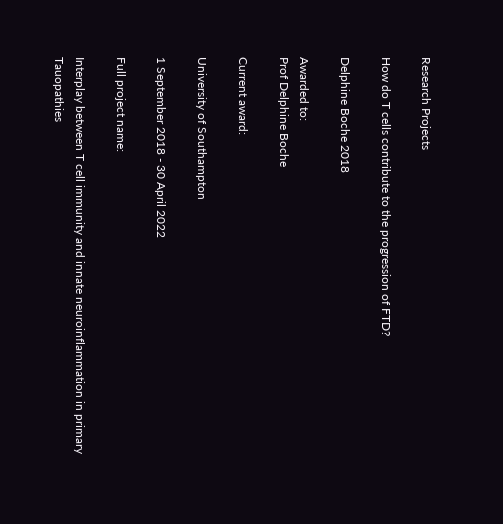Research Projects

How do T cells contribute to the progression of FTD?

Delphine Boche 2018

Awarded to:
Prof Delphine Boche

Current award:

University of Southampton

1 September 2018 - 30 April 2022

Full project name:

Interplay between T cell immunity and innate neuroinflammation in primary Tauopathies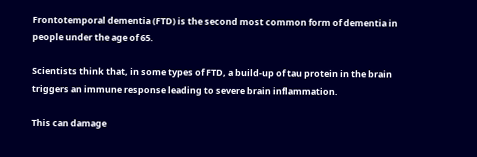Frontotemporal dementia (FTD) is the second most common form of dementia in people under the age of 65.

Scientists think that, in some types of FTD, a build-up of tau protein in the brain triggers an immune response leading to severe brain inflammation.

This can damage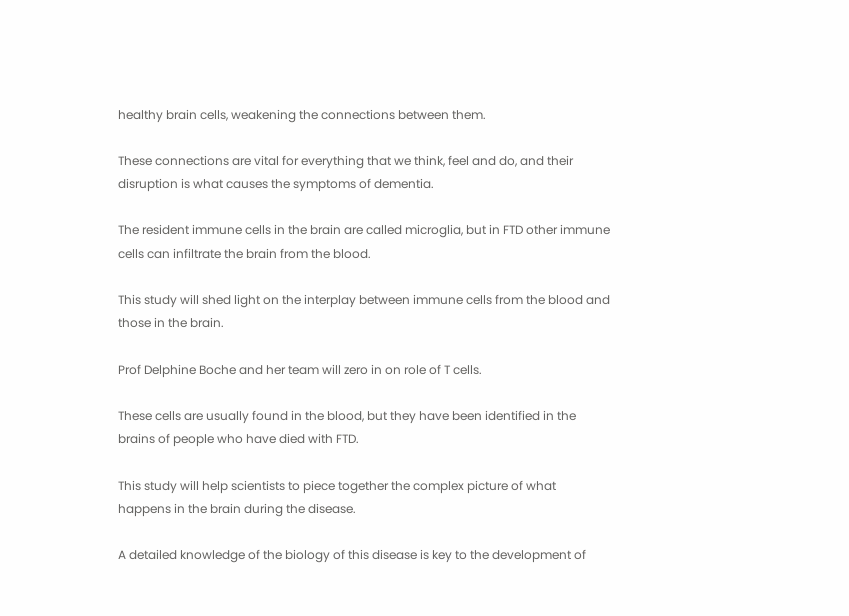healthy brain cells, weakening the connections between them.

These connections are vital for everything that we think, feel and do, and their disruption is what causes the symptoms of dementia.

The resident immune cells in the brain are called microglia, but in FTD other immune cells can infiltrate the brain from the blood.

This study will shed light on the interplay between immune cells from the blood and those in the brain.

Prof Delphine Boche and her team will zero in on role of T cells.

These cells are usually found in the blood, but they have been identified in the brains of people who have died with FTD.

This study will help scientists to piece together the complex picture of what happens in the brain during the disease.

A detailed knowledge of the biology of this disease is key to the development of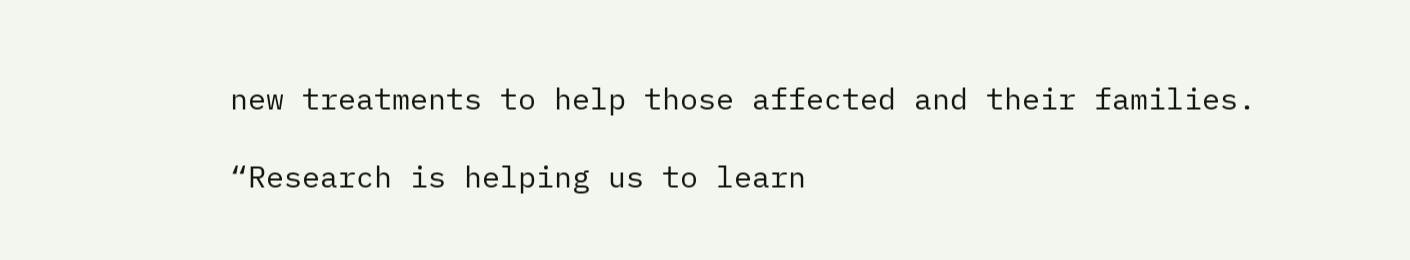new treatments to help those affected and their families.

“Research is helping us to learn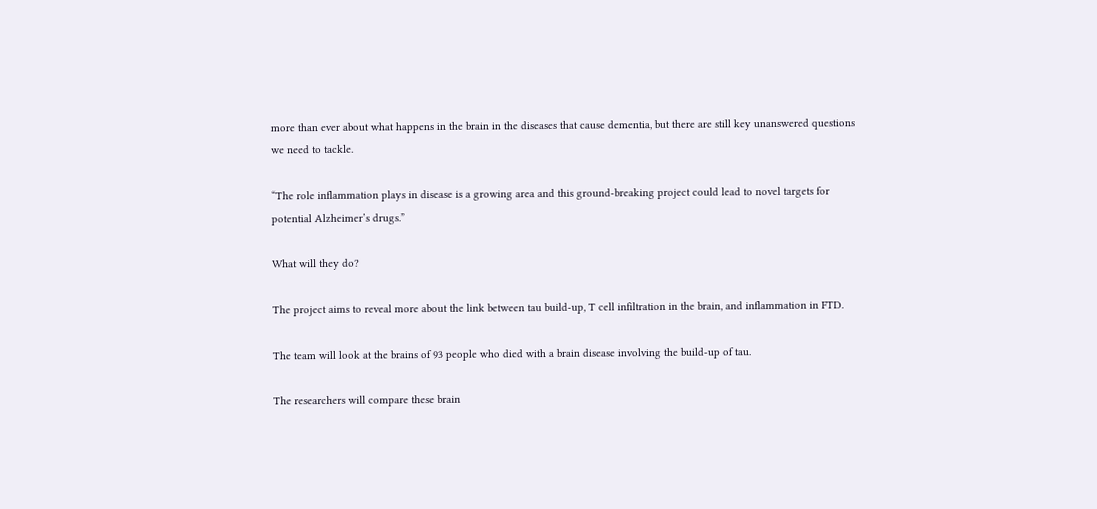more than ever about what happens in the brain in the diseases that cause dementia, but there are still key unanswered questions we need to tackle.

“The role inflammation plays in disease is a growing area and this ground-breaking project could lead to novel targets for potential Alzheimer’s drugs.”

What will they do?

The project aims to reveal more about the link between tau build-up, T cell infiltration in the brain, and inflammation in FTD.

The team will look at the brains of 93 people who died with a brain disease involving the build-up of tau.

The researchers will compare these brain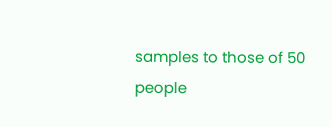samples to those of 50 people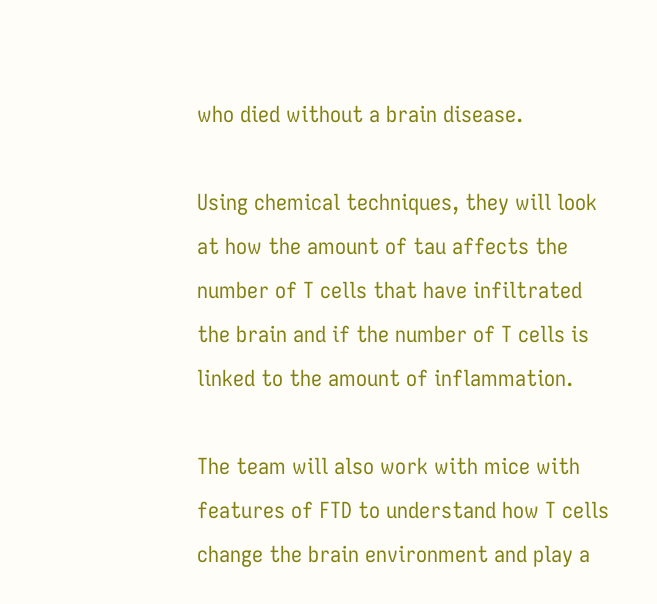who died without a brain disease.

Using chemical techniques, they will look at how the amount of tau affects the number of T cells that have infiltrated the brain and if the number of T cells is linked to the amount of inflammation.

The team will also work with mice with features of FTD to understand how T cells change the brain environment and play a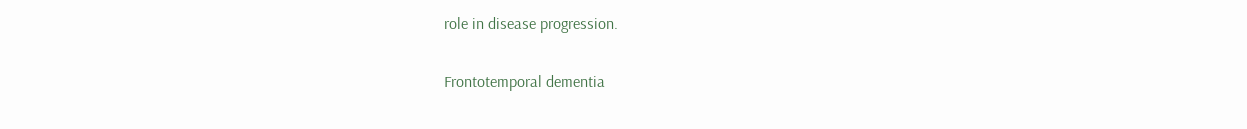role in disease progression.

Frontotemporal dementia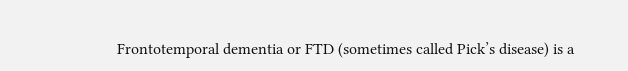Frontotemporal dementia or FTD (sometimes called Pick’s disease) is a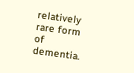relatively rare form of dementia.